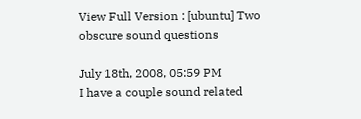View Full Version : [ubuntu] Two obscure sound questions

July 18th, 2008, 05:59 PM
I have a couple sound related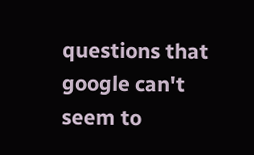questions that google can't seem to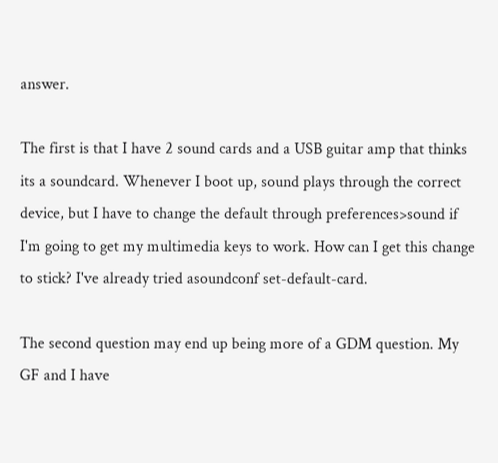answer.

The first is that I have 2 sound cards and a USB guitar amp that thinks its a soundcard. Whenever I boot up, sound plays through the correct device, but I have to change the default through preferences>sound if I'm going to get my multimedia keys to work. How can I get this change to stick? I've already tried asoundconf set-default-card.

The second question may end up being more of a GDM question. My GF and I have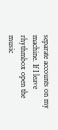separate accounts on my machine. If I leave rhythmbox open the music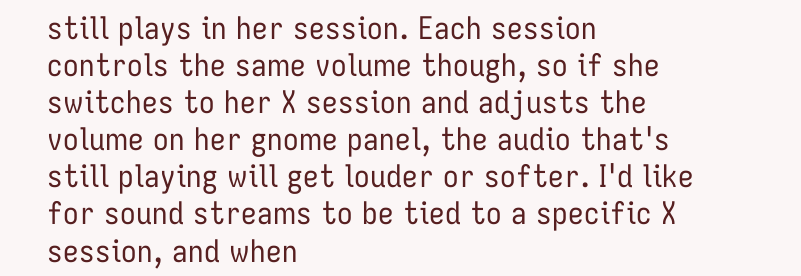still plays in her session. Each session controls the same volume though, so if she switches to her X session and adjusts the volume on her gnome panel, the audio that's still playing will get louder or softer. I'd like for sound streams to be tied to a specific X session, and when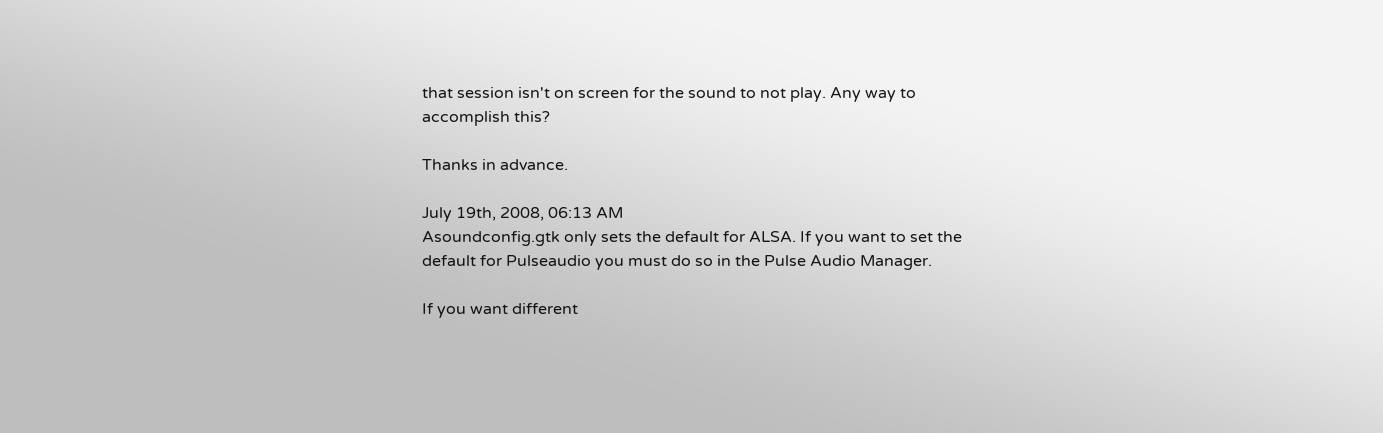that session isn't on screen for the sound to not play. Any way to accomplish this?

Thanks in advance.

July 19th, 2008, 06:13 AM
Asoundconfig.gtk only sets the default for ALSA. If you want to set the default for Pulseaudio you must do so in the Pulse Audio Manager.

If you want different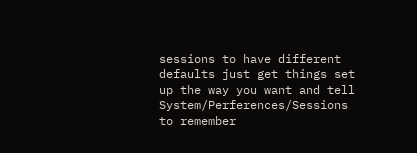sessions to have different defaults just get things set up the way you want and tell System/Perferences/Sessions to remember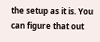the setup as it is. You can figure that out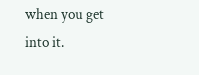when you get into it.